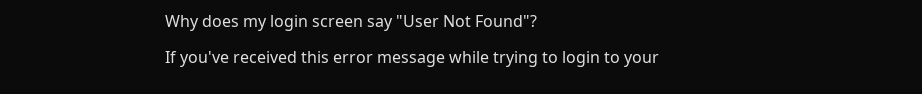Why does my login screen say "User Not Found"?

If you've received this error message while trying to login to your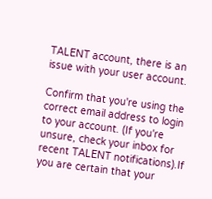TALENT account, there is an issue with your user account.

Confirm that you're using the correct email address to login to your account. (If you're unsure, check your inbox for recent TALENT notifications).If you are certain that your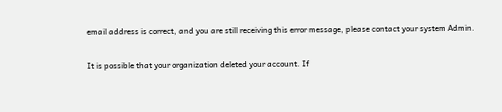email address is correct, and you are still receiving this error message, please contact your system Admin.

It is possible that your organization deleted your account. If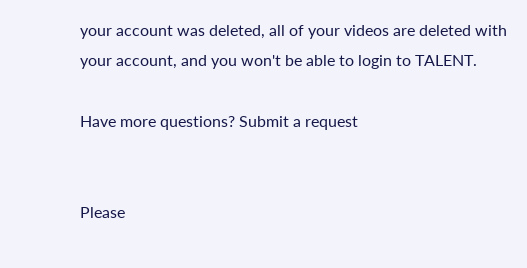your account was deleted, all of your videos are deleted with your account, and you won't be able to login to TALENT.

Have more questions? Submit a request


Please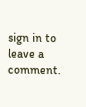sign in to leave a comment.